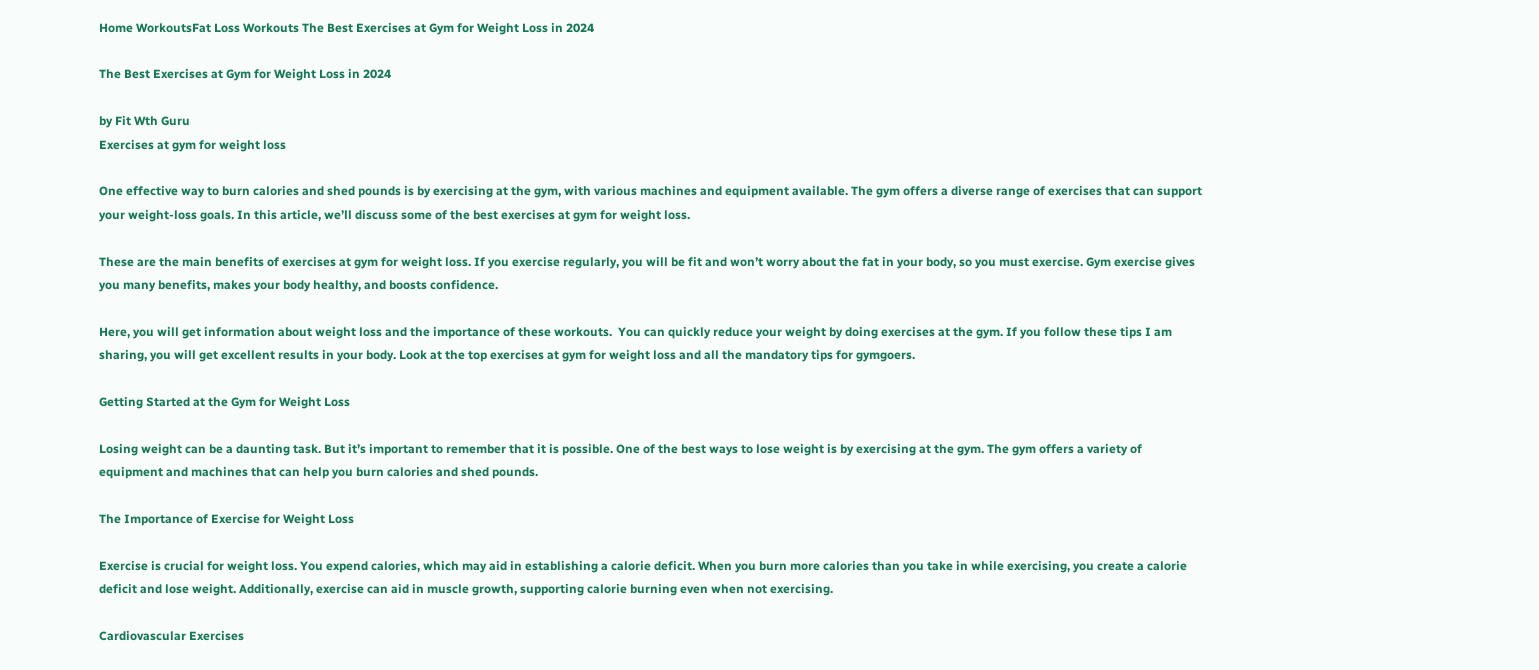Home WorkoutsFat Loss Workouts The Best Exercises at Gym for Weight Loss in 2024

The Best Exercises at Gym for Weight Loss in 2024

by Fit Wth Guru
Exercises at gym for weight loss

One effective way to burn calories and shed pounds is by exercising at the gym, with various machines and equipment available. The gym offers a diverse range of exercises that can support your weight-loss goals. In this article, we’ll discuss some of the best exercises at gym for weight loss.

These are the main benefits of exercises at gym for weight loss. If you exercise regularly, you will be fit and won’t worry about the fat in your body, so you must exercise. Gym exercise gives you many benefits, makes your body healthy, and boosts confidence.

Here, you will get information about weight loss and the importance of these workouts.  You can quickly reduce your weight by doing exercises at the gym. If you follow these tips I am sharing, you will get excellent results in your body. Look at the top exercises at gym for weight loss and all the mandatory tips for gymgoers.

Getting Started at the Gym for Weight Loss

Losing weight can be a daunting task. But it’s important to remember that it is possible. One of the best ways to lose weight is by exercising at the gym. The gym offers a variety of equipment and machines that can help you burn calories and shed pounds.

The Importance of Exercise for Weight Loss

Exercise is crucial for weight loss. You expend calories, which may aid in establishing a calorie deficit. When you burn more calories than you take in while exercising, you create a calorie deficit and lose weight. Additionally, exercise can aid in muscle growth, supporting calorie burning even when not exercising.

Cardiovascular Exercises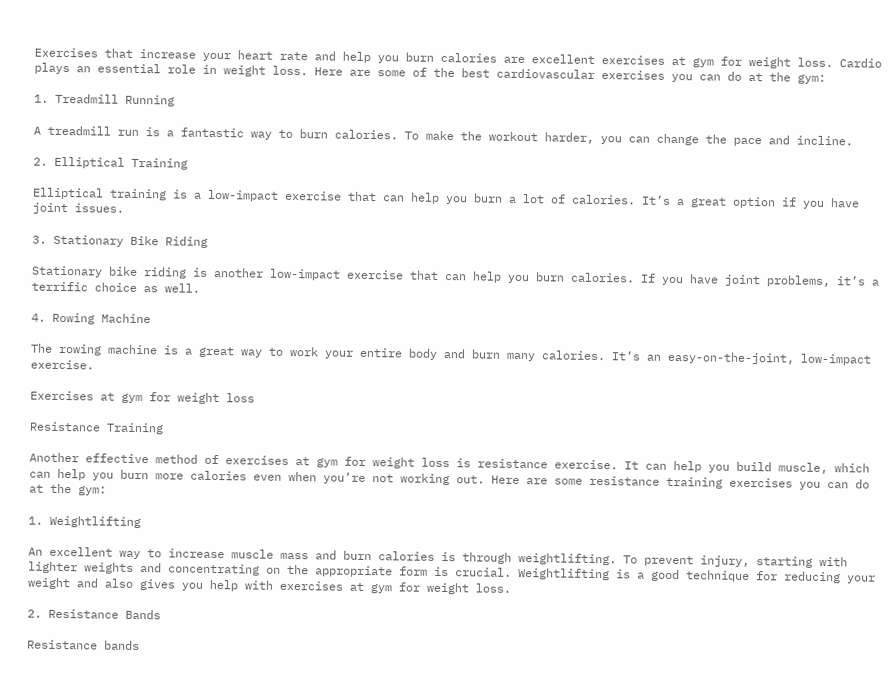Exercises that increase your heart rate and help you burn calories are excellent exercises at gym for weight loss. Cardio plays an essential role in weight loss. Here are some of the best cardiovascular exercises you can do at the gym:

1. Treadmill Running

A treadmill run is a fantastic way to burn calories. To make the workout harder, you can change the pace and incline.

2. Elliptical Training

Elliptical training is a low-impact exercise that can help you burn a lot of calories. It’s a great option if you have joint issues.

3. Stationary Bike Riding

Stationary bike riding is another low-impact exercise that can help you burn calories. If you have joint problems, it’s a terrific choice as well.

4. Rowing Machine

The rowing machine is a great way to work your entire body and burn many calories. It’s an easy-on-the-joint, low-impact exercise.

Exercises at gym for weight loss

Resistance Training

Another effective method of exercises at gym for weight loss is resistance exercise. It can help you build muscle, which can help you burn more calories even when you’re not working out. Here are some resistance training exercises you can do at the gym:

1. Weightlifting

An excellent way to increase muscle mass and burn calories is through weightlifting. To prevent injury, starting with lighter weights and concentrating on the appropriate form is crucial. Weightlifting is a good technique for reducing your weight and also gives you help with exercises at gym for weight loss.

2. Resistance Bands

Resistance bands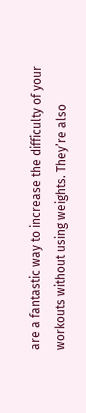are a fantastic way to increase the difficulty of your workouts without using weights. They’re also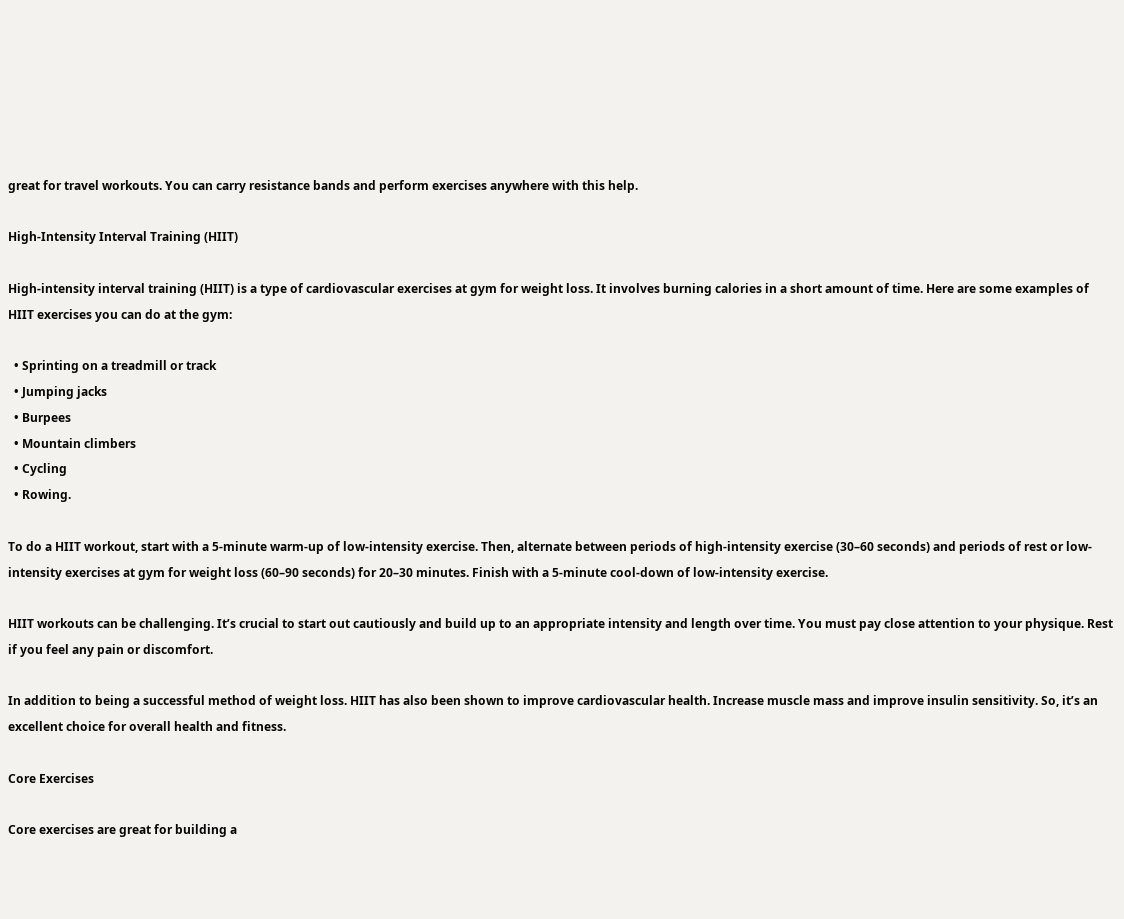great for travel workouts. You can carry resistance bands and perform exercises anywhere with this help.

High-Intensity Interval Training (HIIT)

High-intensity interval training (HIIT) is a type of cardiovascular exercises at gym for weight loss. It involves burning calories in a short amount of time. Here are some examples of HIIT exercises you can do at the gym:

  • Sprinting on a treadmill or track
  • Jumping jacks
  • Burpees
  • Mountain climbers
  • Cycling
  • Rowing.

To do a HIIT workout, start with a 5-minute warm-up of low-intensity exercise. Then, alternate between periods of high-intensity exercise (30–60 seconds) and periods of rest or low-intensity exercises at gym for weight loss (60–90 seconds) for 20–30 minutes. Finish with a 5-minute cool-down of low-intensity exercise.

HIIT workouts can be challenging. It’s crucial to start out cautiously and build up to an appropriate intensity and length over time. You must pay close attention to your physique. Rest if you feel any pain or discomfort.

In addition to being a successful method of weight loss. HIIT has also been shown to improve cardiovascular health. Increase muscle mass and improve insulin sensitivity. So, it’s an excellent choice for overall health and fitness.

Core Exercises

Core exercises are great for building a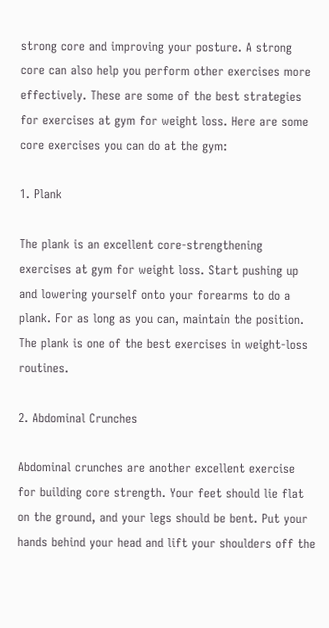strong core and improving your posture. A strong core can also help you perform other exercises more effectively. These are some of the best strategies for exercises at gym for weight loss. Here are some core exercises you can do at the gym:

1. Plank

The plank is an excellent core-strengthening exercises at gym for weight loss. Start pushing up and lowering yourself onto your forearms to do a plank. For as long as you can, maintain the position. The plank is one of the best exercises in weight-loss routines.

2. Abdominal Crunches

Abdominal crunches are another excellent exercise for building core strength. Your feet should lie flat on the ground, and your legs should be bent. Put your hands behind your head and lift your shoulders off the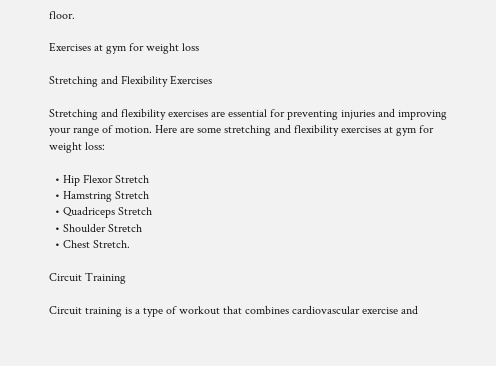floor.

Exercises at gym for weight loss

Stretching and Flexibility Exercises

Stretching and flexibility exercises are essential for preventing injuries and improving your range of motion. Here are some stretching and flexibility exercises at gym for weight loss:

  • Hip Flexor Stretch
  • Hamstring Stretch
  • Quadriceps Stretch
  • Shoulder Stretch
  • Chest Stretch.

Circuit Training

Circuit training is a type of workout that combines cardiovascular exercise and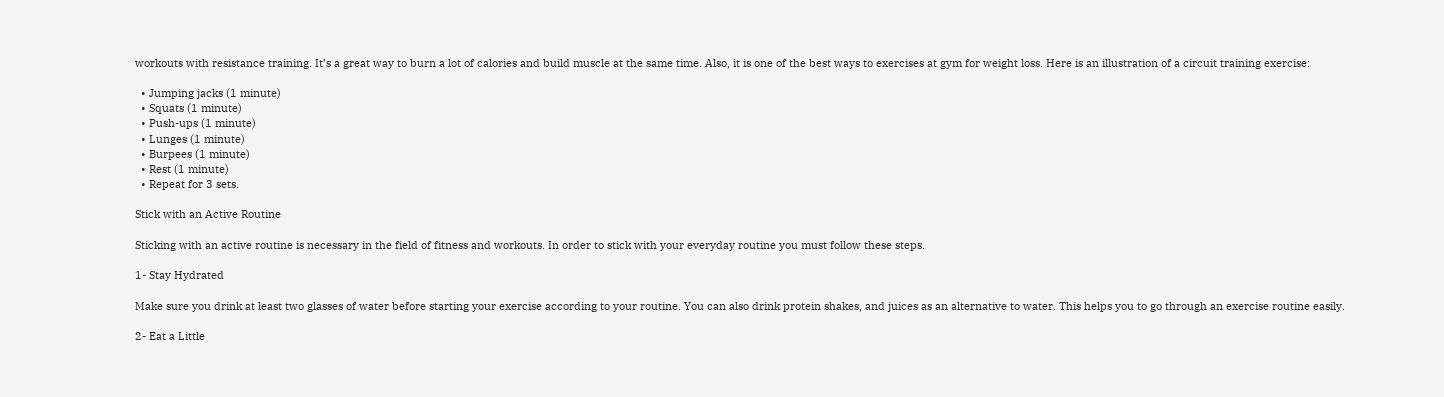workouts with resistance training. It’s a great way to burn a lot of calories and build muscle at the same time. Also, it is one of the best ways to exercises at gym for weight loss. Here is an illustration of a circuit training exercise:

  • Jumping jacks (1 minute)
  • Squats (1 minute)
  • Push-ups (1 minute)
  • Lunges (1 minute)
  • Burpees (1 minute)
  • Rest (1 minute)
  • Repeat for 3 sets.

Stick with an Active Routine

Sticking with an active routine is necessary in the field of fitness and workouts. In order to stick with your everyday routine you must follow these steps.

1- Stay Hydrated

Make sure you drink at least two glasses of water before starting your exercise according to your routine. You can also drink protein shakes, and juices as an alternative to water. This helps you to go through an exercise routine easily.

2- Eat a Little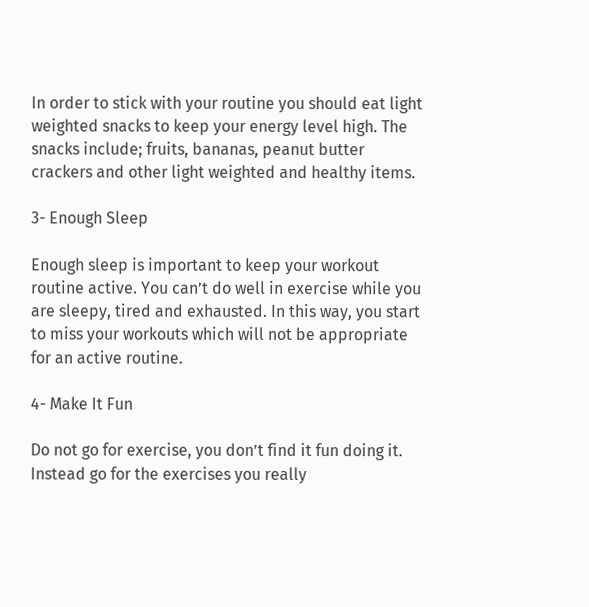In order to stick with your routine you should eat light weighted snacks to keep your energy level high. The snacks include; fruits, bananas, peanut butter crackers and other light weighted and healthy items.

3- Enough Sleep

Enough sleep is important to keep your workout routine active. You can’t do well in exercise while you are sleepy, tired and exhausted. In this way, you start to miss your workouts which will not be appropriate for an active routine.

4- Make It Fun

Do not go for exercise, you don’t find it fun doing it. Instead go for the exercises you really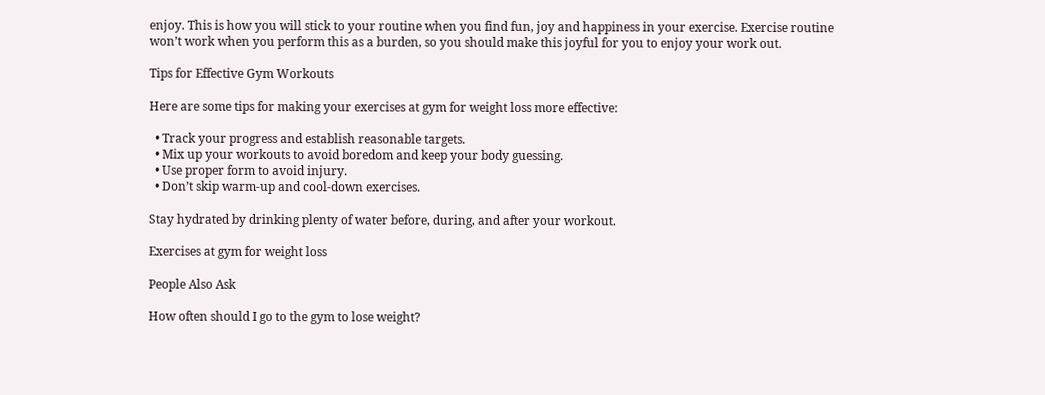enjoy. This is how you will stick to your routine when you find fun, joy and happiness in your exercise. Exercise routine won’t work when you perform this as a burden, so you should make this joyful for you to enjoy your work out.

Tips for Effective Gym Workouts

Here are some tips for making your exercises at gym for weight loss more effective:

  • Track your progress and establish reasonable targets.
  • Mix up your workouts to avoid boredom and keep your body guessing.
  • Use proper form to avoid injury.
  • Don’t skip warm-up and cool-down exercises.

Stay hydrated by drinking plenty of water before, during, and after your workout.

Exercises at gym for weight loss

People Also Ask

How often should I go to the gym to lose weight?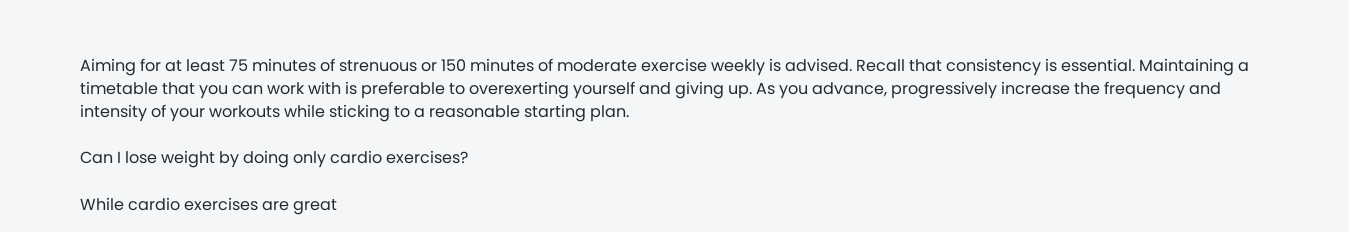Aiming for at least 75 minutes of strenuous or 150 minutes of moderate exercise weekly is advised. Recall that consistency is essential. Maintaining a timetable that you can work with is preferable to overexerting yourself and giving up. As you advance, progressively increase the frequency and intensity of your workouts while sticking to a reasonable starting plan.

Can I lose weight by doing only cardio exercises?

While cardio exercises are great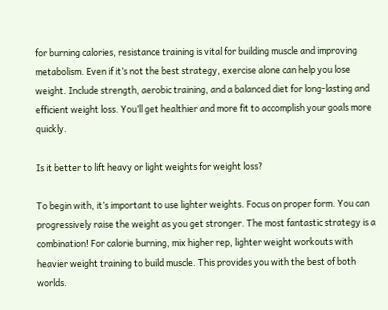for burning calories, resistance training is vital for building muscle and improving metabolism. Even if it’s not the best strategy, exercise alone can help you lose weight. Include strength, aerobic training, and a balanced diet for long-lasting and efficient weight loss. You’ll get healthier and more fit to accomplish your goals more quickly.

Is it better to lift heavy or light weights for weight loss?

To begin with, it’s important to use lighter weights. Focus on proper form. You can progressively raise the weight as you get stronger. The most fantastic strategy is a combination! For calorie burning, mix higher rep, lighter weight workouts with heavier weight training to build muscle. This provides you with the best of both worlds.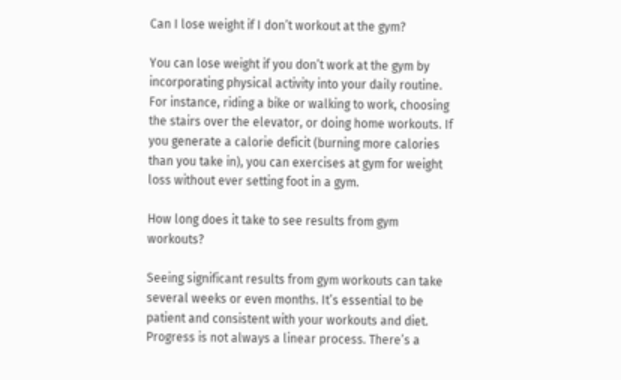Can I lose weight if I don’t workout at the gym?

You can lose weight if you don’t work at the gym by incorporating physical activity into your daily routine. For instance, riding a bike or walking to work, choosing the stairs over the elevator, or doing home workouts. If you generate a calorie deficit (burning more calories than you take in), you can exercises at gym for weight loss without ever setting foot in a gym.

How long does it take to see results from gym workouts?

Seeing significant results from gym workouts can take several weeks or even months. It’s essential to be patient and consistent with your workouts and diet. Progress is not always a linear process. There’s a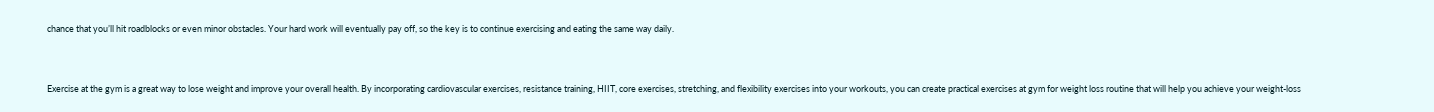chance that you’ll hit roadblocks or even minor obstacles. Your hard work will eventually pay off, so the key is to continue exercising and eating the same way daily.


Exercise at the gym is a great way to lose weight and improve your overall health. By incorporating cardiovascular exercises, resistance training, HIIT, core exercises, stretching, and flexibility exercises into your workouts, you can create practical exercises at gym for weight loss routine that will help you achieve your weight-loss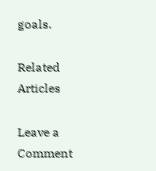goals.

Related Articles

Leave a Comment